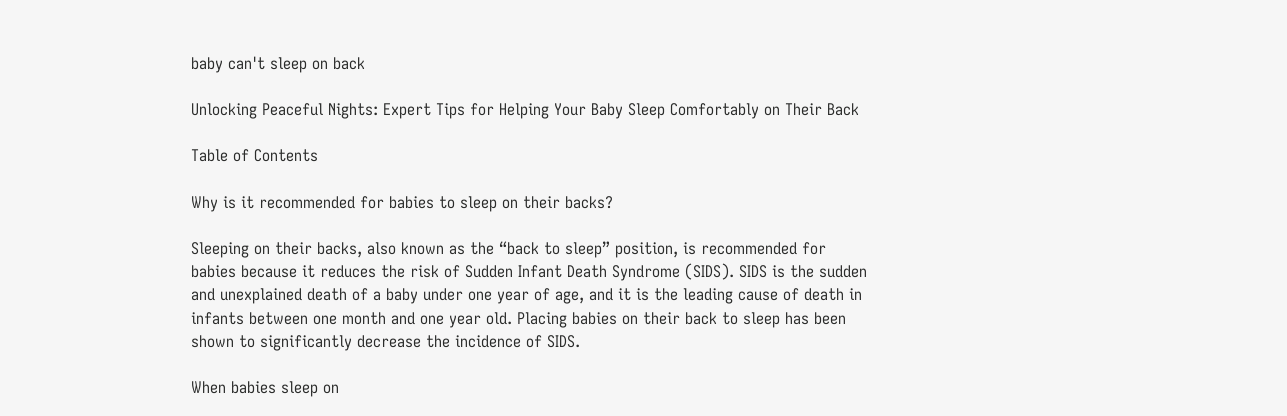baby can't sleep on back

Unlocking Peaceful Nights: Expert Tips for Helping Your Baby Sleep Comfortably on Their Back

Table of Contents

Why is it recommended for babies to sleep on their backs?

Sleeping on their backs, also known as the “back to sleep” position, is recommended for babies because it reduces the risk of Sudden Infant Death Syndrome (SIDS). SIDS is the sudden and unexplained death of a baby under one year of age, and it is the leading cause of death in infants between one month and one year old. Placing babies on their back to sleep has been shown to significantly decrease the incidence of SIDS.

When babies sleep on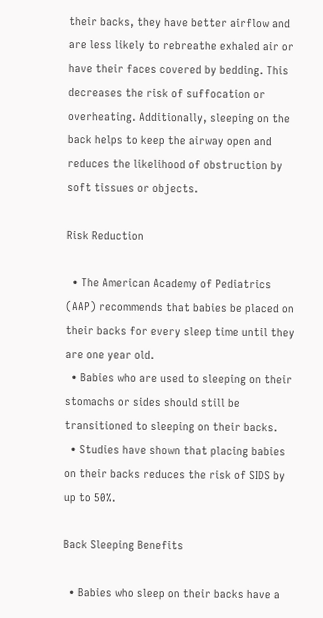their backs, they have better airflow and are less likely to rebreathe exhaled air or have their faces covered by bedding. This decreases the risk of suffocation or overheating. Additionally, sleeping on the back helps to keep the airway open and reduces the likelihood of obstruction by soft tissues or objects.

Risk Reduction

  • The American Academy of Pediatrics (AAP) recommends that babies be placed on their backs for every sleep time until they are one year old.
  • Babies who are used to sleeping on their stomachs or sides should still be transitioned to sleeping on their backs.
  • Studies have shown that placing babies on their backs reduces the risk of SIDS by up to 50%.

Back Sleeping Benefits

  • Babies who sleep on their backs have a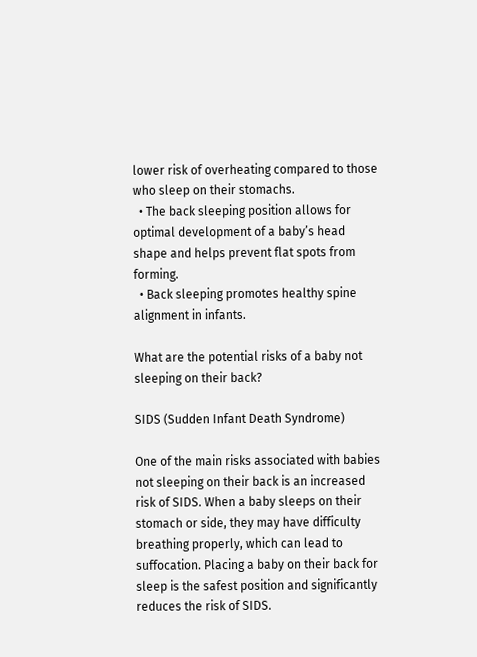lower risk of overheating compared to those who sleep on their stomachs.
  • The back sleeping position allows for optimal development of a baby’s head shape and helps prevent flat spots from forming.
  • Back sleeping promotes healthy spine alignment in infants.

What are the potential risks of a baby not sleeping on their back?

SIDS (Sudden Infant Death Syndrome)

One of the main risks associated with babies not sleeping on their back is an increased risk of SIDS. When a baby sleeps on their stomach or side, they may have difficulty breathing properly, which can lead to suffocation. Placing a baby on their back for sleep is the safest position and significantly reduces the risk of SIDS.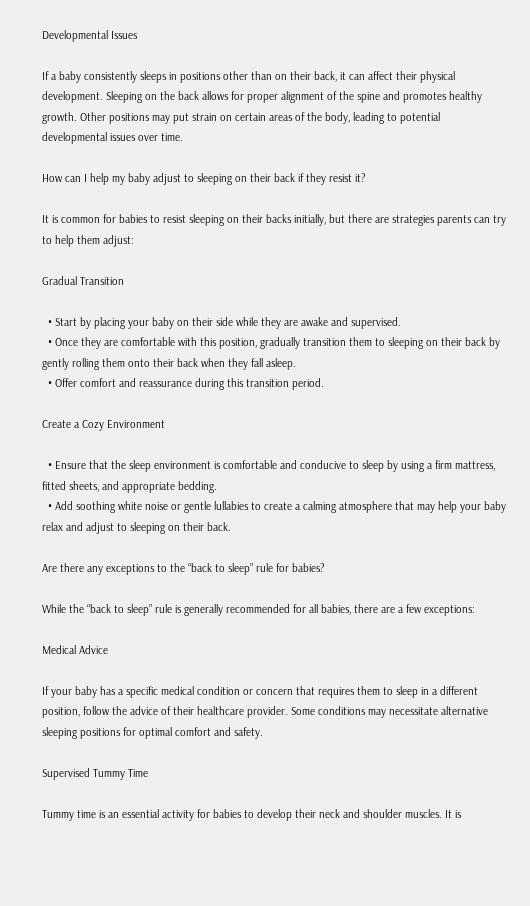Developmental Issues

If a baby consistently sleeps in positions other than on their back, it can affect their physical development. Sleeping on the back allows for proper alignment of the spine and promotes healthy growth. Other positions may put strain on certain areas of the body, leading to potential developmental issues over time.

How can I help my baby adjust to sleeping on their back if they resist it?

It is common for babies to resist sleeping on their backs initially, but there are strategies parents can try to help them adjust:

Gradual Transition

  • Start by placing your baby on their side while they are awake and supervised.
  • Once they are comfortable with this position, gradually transition them to sleeping on their back by gently rolling them onto their back when they fall asleep.
  • Offer comfort and reassurance during this transition period.

Create a Cozy Environment

  • Ensure that the sleep environment is comfortable and conducive to sleep by using a firm mattress, fitted sheets, and appropriate bedding.
  • Add soothing white noise or gentle lullabies to create a calming atmosphere that may help your baby relax and adjust to sleeping on their back.

Are there any exceptions to the “back to sleep” rule for babies?

While the “back to sleep” rule is generally recommended for all babies, there are a few exceptions:

Medical Advice

If your baby has a specific medical condition or concern that requires them to sleep in a different position, follow the advice of their healthcare provider. Some conditions may necessitate alternative sleeping positions for optimal comfort and safety.

Supervised Tummy Time

Tummy time is an essential activity for babies to develop their neck and shoulder muscles. It is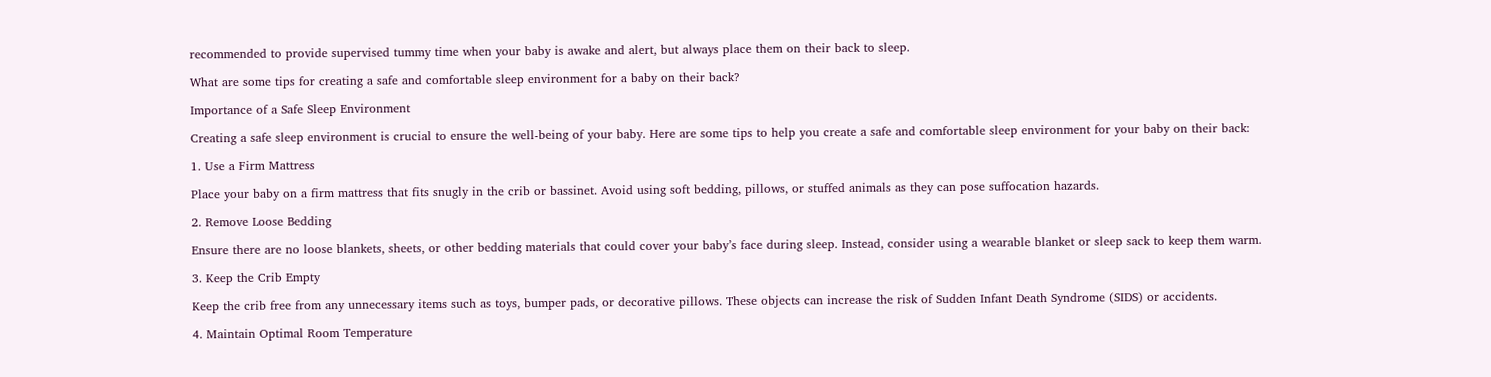recommended to provide supervised tummy time when your baby is awake and alert, but always place them on their back to sleep.

What are some tips for creating a safe and comfortable sleep environment for a baby on their back?

Importance of a Safe Sleep Environment

Creating a safe sleep environment is crucial to ensure the well-being of your baby. Here are some tips to help you create a safe and comfortable sleep environment for your baby on their back:

1. Use a Firm Mattress

Place your baby on a firm mattress that fits snugly in the crib or bassinet. Avoid using soft bedding, pillows, or stuffed animals as they can pose suffocation hazards.

2. Remove Loose Bedding

Ensure there are no loose blankets, sheets, or other bedding materials that could cover your baby’s face during sleep. Instead, consider using a wearable blanket or sleep sack to keep them warm.

3. Keep the Crib Empty

Keep the crib free from any unnecessary items such as toys, bumper pads, or decorative pillows. These objects can increase the risk of Sudden Infant Death Syndrome (SIDS) or accidents.

4. Maintain Optimal Room Temperature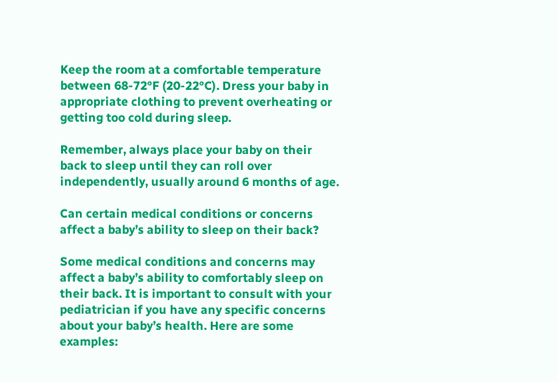Keep the room at a comfortable temperature between 68-72°F (20-22°C). Dress your baby in appropriate clothing to prevent overheating or getting too cold during sleep.

Remember, always place your baby on their back to sleep until they can roll over independently, usually around 6 months of age.

Can certain medical conditions or concerns affect a baby’s ability to sleep on their back?

Some medical conditions and concerns may affect a baby’s ability to comfortably sleep on their back. It is important to consult with your pediatrician if you have any specific concerns about your baby’s health. Here are some examples: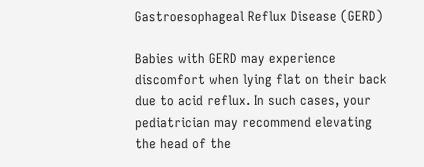Gastroesophageal Reflux Disease (GERD)

Babies with GERD may experience discomfort when lying flat on their back due to acid reflux. In such cases, your pediatrician may recommend elevating the head of the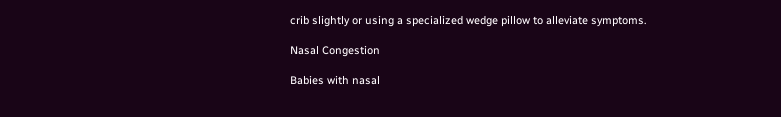crib slightly or using a specialized wedge pillow to alleviate symptoms.

Nasal Congestion

Babies with nasal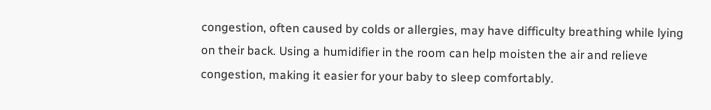congestion, often caused by colds or allergies, may have difficulty breathing while lying on their back. Using a humidifier in the room can help moisten the air and relieve congestion, making it easier for your baby to sleep comfortably.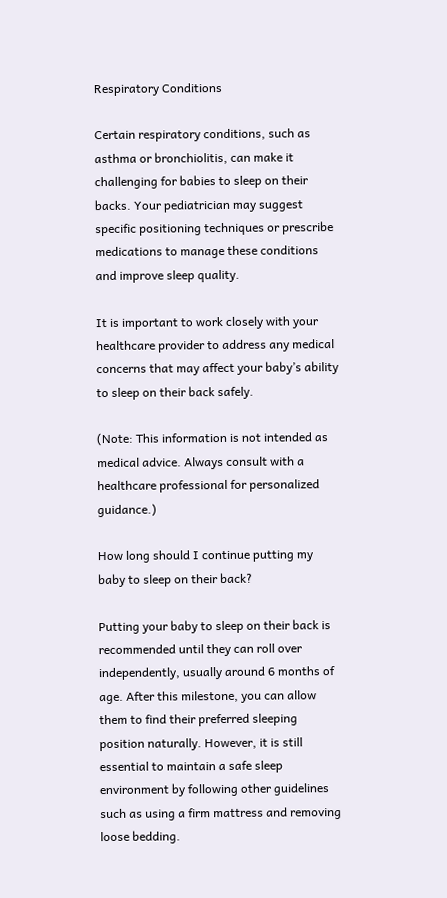Respiratory Conditions

Certain respiratory conditions, such as asthma or bronchiolitis, can make it challenging for babies to sleep on their backs. Your pediatrician may suggest specific positioning techniques or prescribe medications to manage these conditions and improve sleep quality.

It is important to work closely with your healthcare provider to address any medical concerns that may affect your baby’s ability to sleep on their back safely.

(Note: This information is not intended as medical advice. Always consult with a healthcare professional for personalized guidance.)

How long should I continue putting my baby to sleep on their back?

Putting your baby to sleep on their back is recommended until they can roll over independently, usually around 6 months of age. After this milestone, you can allow them to find their preferred sleeping position naturally. However, it is still essential to maintain a safe sleep environment by following other guidelines such as using a firm mattress and removing loose bedding.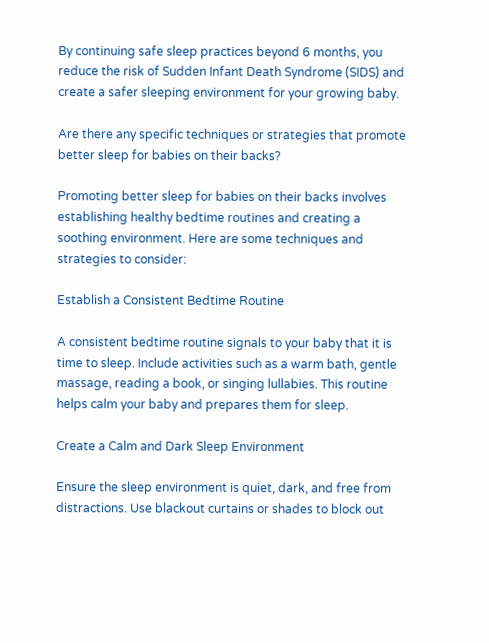By continuing safe sleep practices beyond 6 months, you reduce the risk of Sudden Infant Death Syndrome (SIDS) and create a safer sleeping environment for your growing baby.

Are there any specific techniques or strategies that promote better sleep for babies on their backs?

Promoting better sleep for babies on their backs involves establishing healthy bedtime routines and creating a soothing environment. Here are some techniques and strategies to consider:

Establish a Consistent Bedtime Routine

A consistent bedtime routine signals to your baby that it is time to sleep. Include activities such as a warm bath, gentle massage, reading a book, or singing lullabies. This routine helps calm your baby and prepares them for sleep.

Create a Calm and Dark Sleep Environment

Ensure the sleep environment is quiet, dark, and free from distractions. Use blackout curtains or shades to block out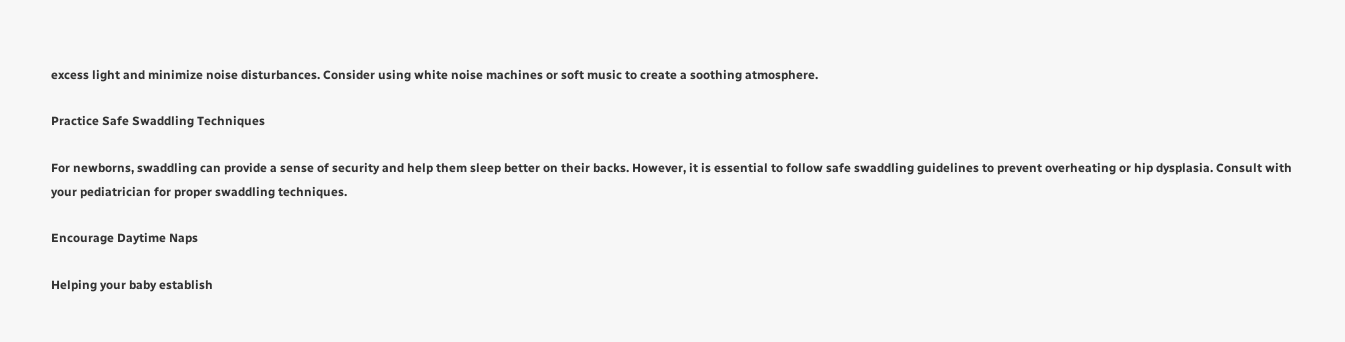excess light and minimize noise disturbances. Consider using white noise machines or soft music to create a soothing atmosphere.

Practice Safe Swaddling Techniques

For newborns, swaddling can provide a sense of security and help them sleep better on their backs. However, it is essential to follow safe swaddling guidelines to prevent overheating or hip dysplasia. Consult with your pediatrician for proper swaddling techniques.

Encourage Daytime Naps

Helping your baby establish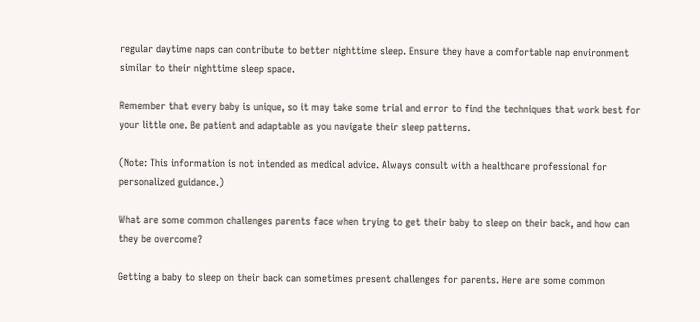regular daytime naps can contribute to better nighttime sleep. Ensure they have a comfortable nap environment similar to their nighttime sleep space.

Remember that every baby is unique, so it may take some trial and error to find the techniques that work best for your little one. Be patient and adaptable as you navigate their sleep patterns.

(Note: This information is not intended as medical advice. Always consult with a healthcare professional for personalized guidance.)

What are some common challenges parents face when trying to get their baby to sleep on their back, and how can they be overcome?

Getting a baby to sleep on their back can sometimes present challenges for parents. Here are some common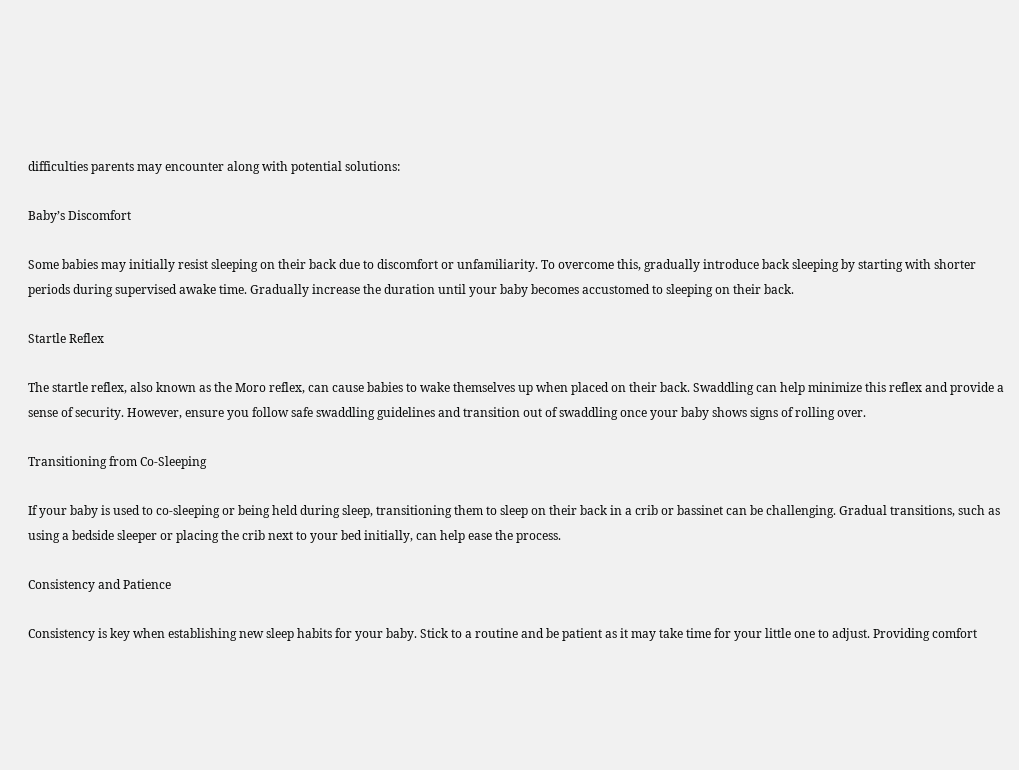difficulties parents may encounter along with potential solutions:

Baby’s Discomfort

Some babies may initially resist sleeping on their back due to discomfort or unfamiliarity. To overcome this, gradually introduce back sleeping by starting with shorter periods during supervised awake time. Gradually increase the duration until your baby becomes accustomed to sleeping on their back.

Startle Reflex

The startle reflex, also known as the Moro reflex, can cause babies to wake themselves up when placed on their back. Swaddling can help minimize this reflex and provide a sense of security. However, ensure you follow safe swaddling guidelines and transition out of swaddling once your baby shows signs of rolling over.

Transitioning from Co-Sleeping

If your baby is used to co-sleeping or being held during sleep, transitioning them to sleep on their back in a crib or bassinet can be challenging. Gradual transitions, such as using a bedside sleeper or placing the crib next to your bed initially, can help ease the process.

Consistency and Patience

Consistency is key when establishing new sleep habits for your baby. Stick to a routine and be patient as it may take time for your little one to adjust. Providing comfort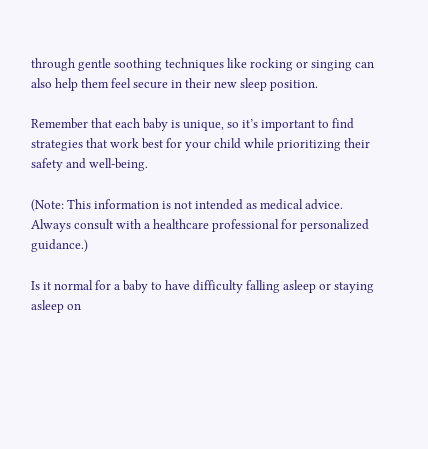through gentle soothing techniques like rocking or singing can also help them feel secure in their new sleep position.

Remember that each baby is unique, so it’s important to find strategies that work best for your child while prioritizing their safety and well-being.

(Note: This information is not intended as medical advice. Always consult with a healthcare professional for personalized guidance.)

Is it normal for a baby to have difficulty falling asleep or staying asleep on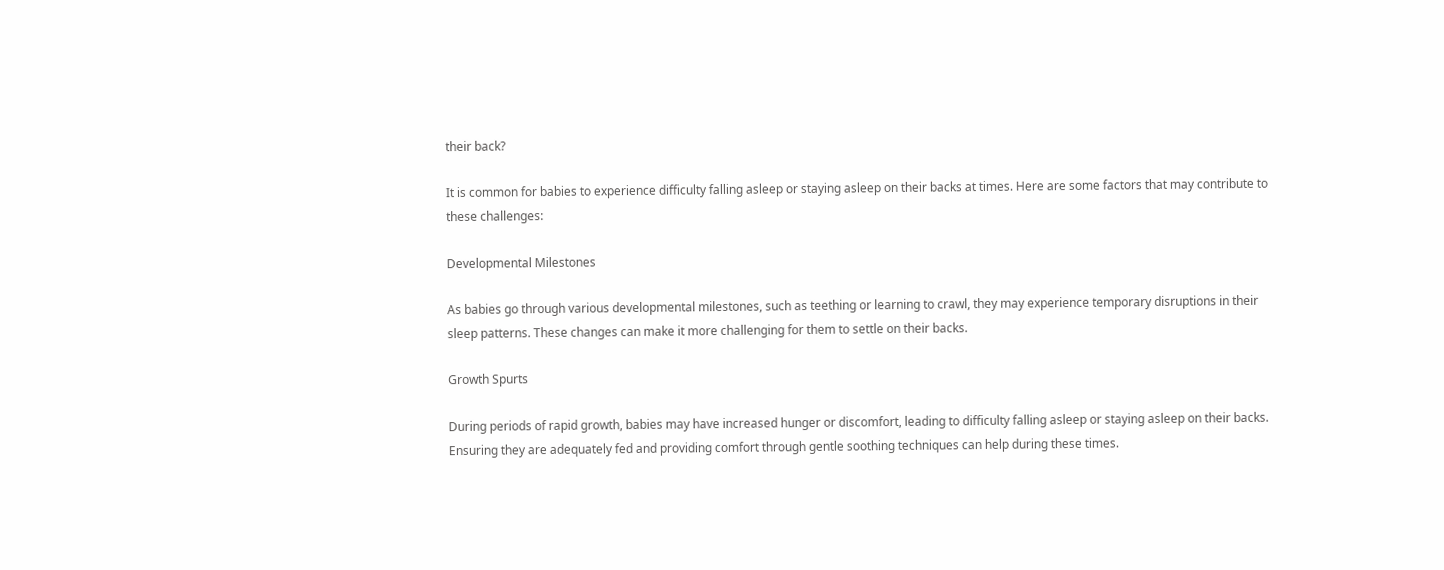their back?

It is common for babies to experience difficulty falling asleep or staying asleep on their backs at times. Here are some factors that may contribute to these challenges:

Developmental Milestones

As babies go through various developmental milestones, such as teething or learning to crawl, they may experience temporary disruptions in their sleep patterns. These changes can make it more challenging for them to settle on their backs.

Growth Spurts

During periods of rapid growth, babies may have increased hunger or discomfort, leading to difficulty falling asleep or staying asleep on their backs. Ensuring they are adequately fed and providing comfort through gentle soothing techniques can help during these times.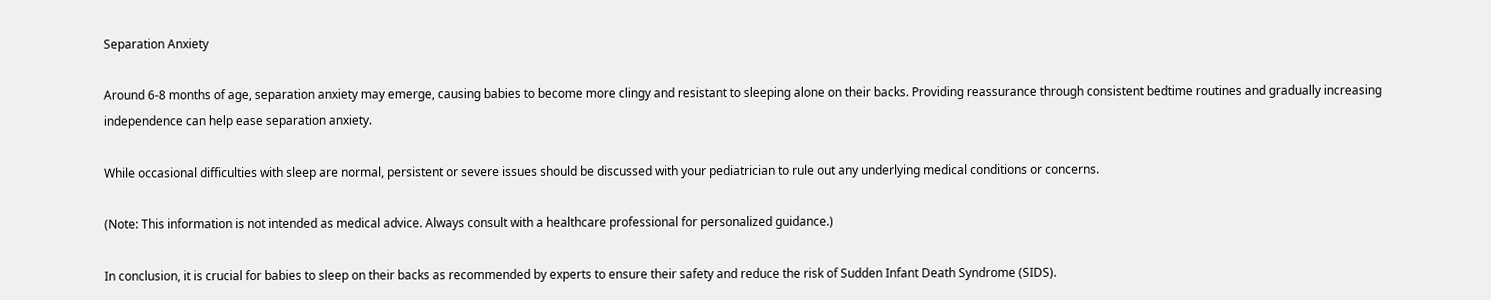Separation Anxiety

Around 6-8 months of age, separation anxiety may emerge, causing babies to become more clingy and resistant to sleeping alone on their backs. Providing reassurance through consistent bedtime routines and gradually increasing independence can help ease separation anxiety.

While occasional difficulties with sleep are normal, persistent or severe issues should be discussed with your pediatrician to rule out any underlying medical conditions or concerns.

(Note: This information is not intended as medical advice. Always consult with a healthcare professional for personalized guidance.)

In conclusion, it is crucial for babies to sleep on their backs as recommended by experts to ensure their safety and reduce the risk of Sudden Infant Death Syndrome (SIDS).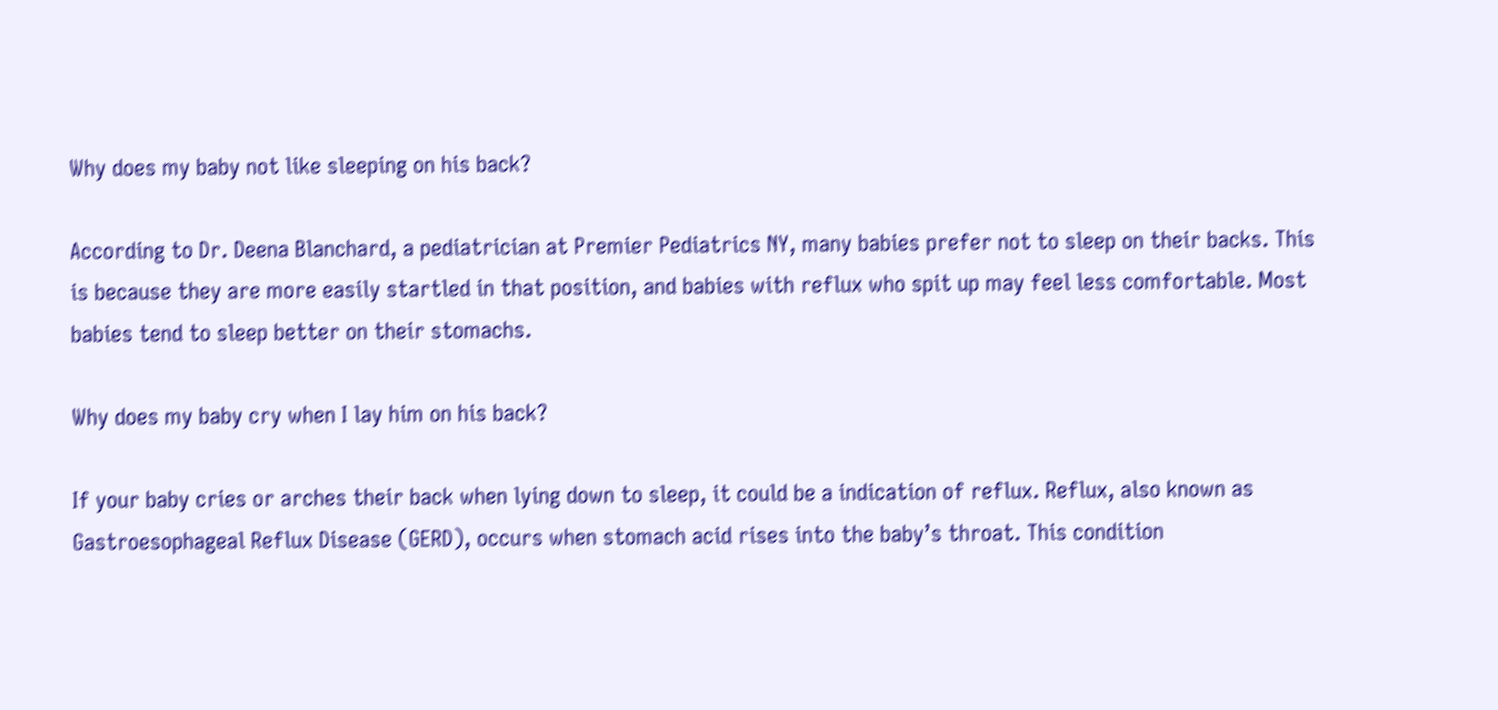Why does my baby not like sleeping on his back?

According to Dr. Deena Blanchard, a pediatrician at Premier Pediatrics NY, many babies prefer not to sleep on their backs. This is because they are more easily startled in that position, and babies with reflux who spit up may feel less comfortable. Most babies tend to sleep better on their stomachs.

Why does my baby cry when I lay him on his back?

If your baby cries or arches their back when lying down to sleep, it could be a indication of reflux. Reflux, also known as Gastroesophageal Reflux Disease (GERD), occurs when stomach acid rises into the baby’s throat. This condition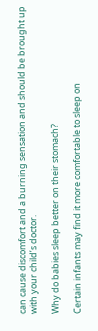can cause discomfort and a burning sensation and should be brought up with your child’s doctor.

Why do babies sleep better on their stomach?

Certain infants may find it more comfortable to sleep on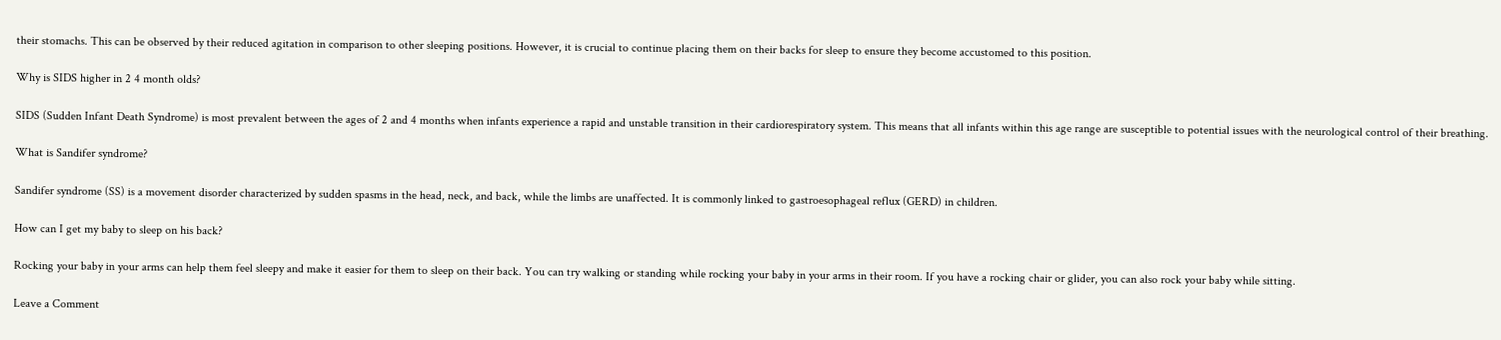their stomachs. This can be observed by their reduced agitation in comparison to other sleeping positions. However, it is crucial to continue placing them on their backs for sleep to ensure they become accustomed to this position.

Why is SIDS higher in 2 4 month olds?

SIDS (Sudden Infant Death Syndrome) is most prevalent between the ages of 2 and 4 months when infants experience a rapid and unstable transition in their cardiorespiratory system. This means that all infants within this age range are susceptible to potential issues with the neurological control of their breathing.

What is Sandifer syndrome?

Sandifer syndrome (SS) is a movement disorder characterized by sudden spasms in the head, neck, and back, while the limbs are unaffected. It is commonly linked to gastroesophageal reflux (GERD) in children.

How can I get my baby to sleep on his back?

Rocking your baby in your arms can help them feel sleepy and make it easier for them to sleep on their back. You can try walking or standing while rocking your baby in your arms in their room. If you have a rocking chair or glider, you can also rock your baby while sitting.

Leave a Comment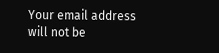Your email address will not be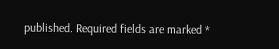published. Required fields are marked *